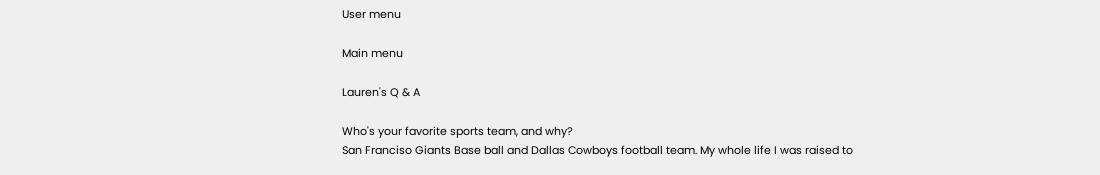User menu

Main menu

Lauren's Q & A

Who's your favorite sports team, and why?
San Franciso Giants Base ball and Dallas Cowboys football team. My whole life I was raised to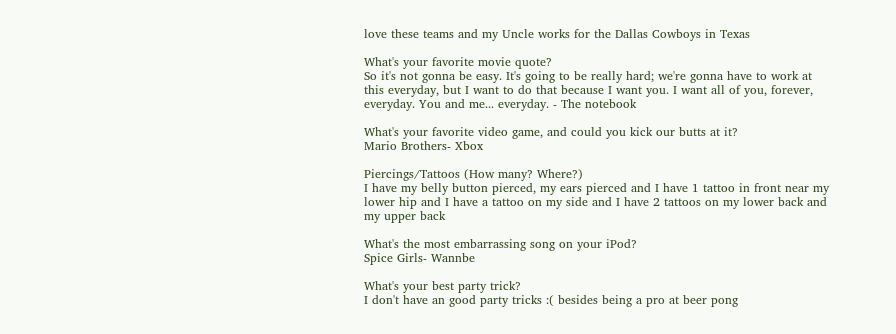love these teams and my Uncle works for the Dallas Cowboys in Texas

What's your favorite movie quote?
So it's not gonna be easy. It's going to be really hard; we're gonna have to work at this everyday, but I want to do that because I want you. I want all of you, forever, everyday. You and me... everyday. - The notebook

What's your favorite video game, and could you kick our butts at it?
Mario Brothers- Xbox

Piercings/Tattoos (How many? Where?)
I have my belly button pierced, my ears pierced and I have 1 tattoo in front near my lower hip and I have a tattoo on my side and I have 2 tattoos on my lower back and my upper back

What's the most embarrassing song on your iPod?
Spice Girls- Wannbe

What's your best party trick?
I don't have an good party tricks :( besides being a pro at beer pong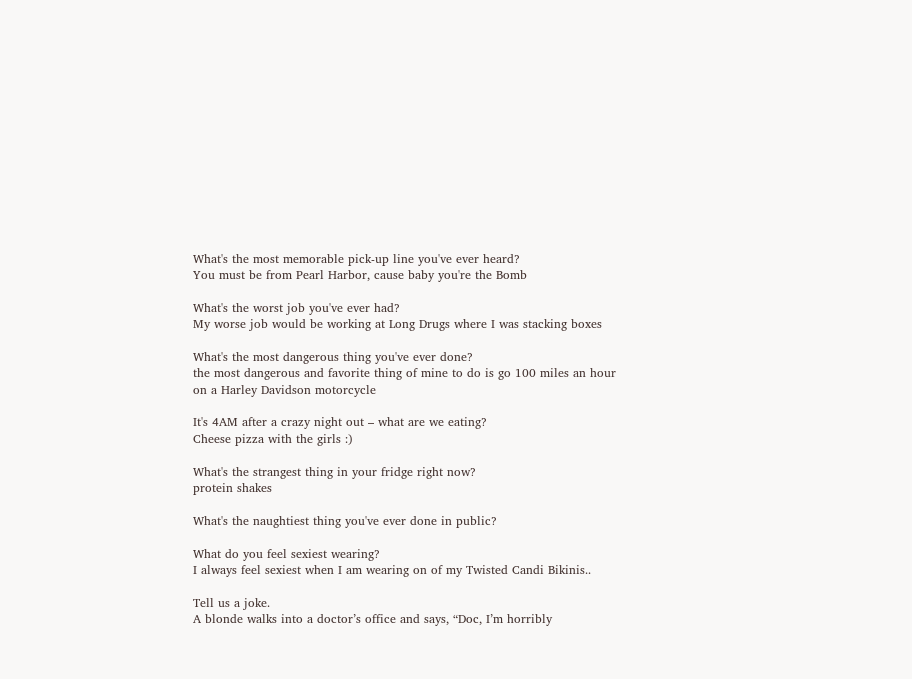What's the most memorable pick-up line you've ever heard?
You must be from Pearl Harbor, cause baby you're the Bomb

What's the worst job you've ever had?
My worse job would be working at Long Drugs where I was stacking boxes

What's the most dangerous thing you've ever done?
the most dangerous and favorite thing of mine to do is go 100 miles an hour on a Harley Davidson motorcycle

It's 4AM after a crazy night out – what are we eating?
Cheese pizza with the girls :)

What's the strangest thing in your fridge right now?
protein shakes

What's the naughtiest thing you've ever done in public?

What do you feel sexiest wearing?
I always feel sexiest when I am wearing on of my Twisted Candi Bikinis..

Tell us a joke.
A blonde walks into a doctor’s office and says, “Doc, I’m horribly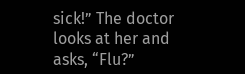sick!” The doctor looks at her and asks, “Flu?”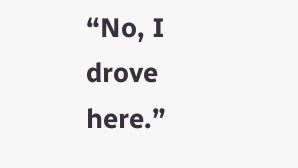“No, I drove here.”